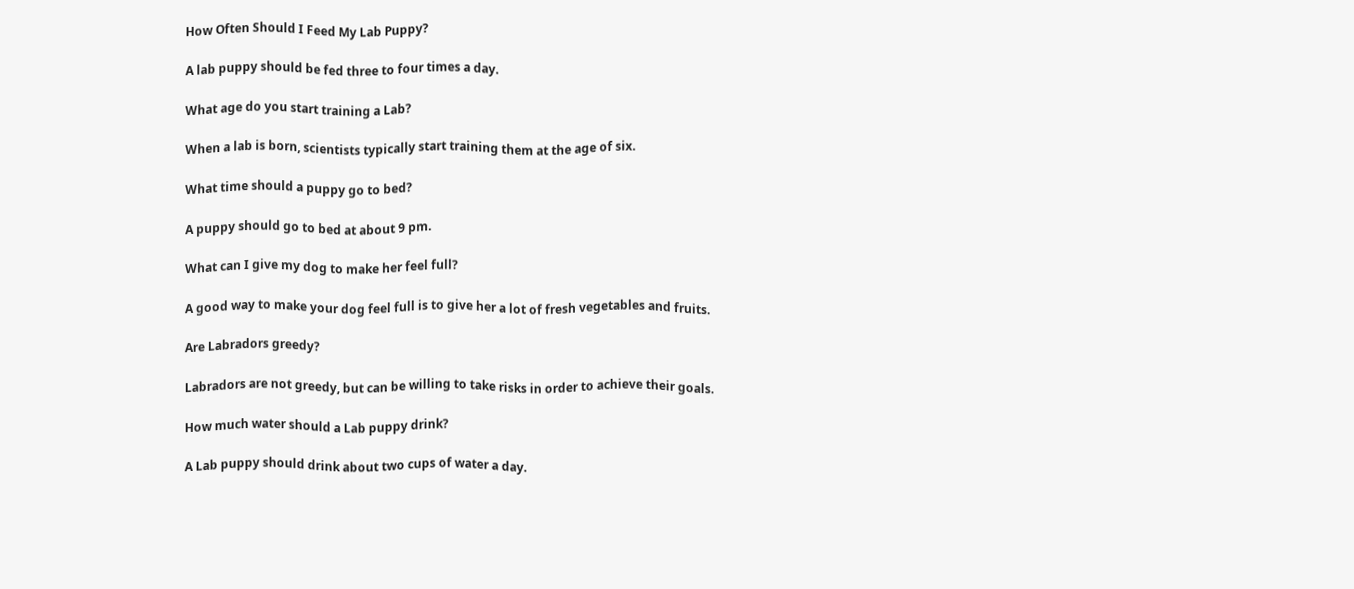How Often Should I Feed My Lab Puppy?

A lab puppy should be fed three to four times a day.

What age do you start training a Lab?

When a lab is born, scientists typically start training them at the age of six.

What time should a puppy go to bed?

A puppy should go to bed at about 9 pm.

What can I give my dog to make her feel full?

A good way to make your dog feel full is to give her a lot of fresh vegetables and fruits.

Are Labradors greedy?

Labradors are not greedy, but can be willing to take risks in order to achieve their goals.

How much water should a Lab puppy drink?

A Lab puppy should drink about two cups of water a day.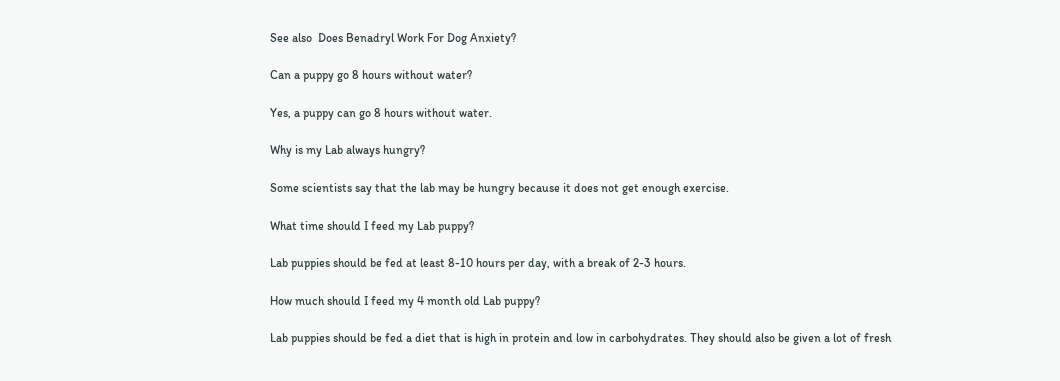See also  Does Benadryl Work For Dog Anxiety?

Can a puppy go 8 hours without water?

Yes, a puppy can go 8 hours without water.

Why is my Lab always hungry?

Some scientists say that the lab may be hungry because it does not get enough exercise.

What time should I feed my Lab puppy?

Lab puppies should be fed at least 8-10 hours per day, with a break of 2-3 hours.

How much should I feed my 4 month old Lab puppy?

Lab puppies should be fed a diet that is high in protein and low in carbohydrates. They should also be given a lot of fresh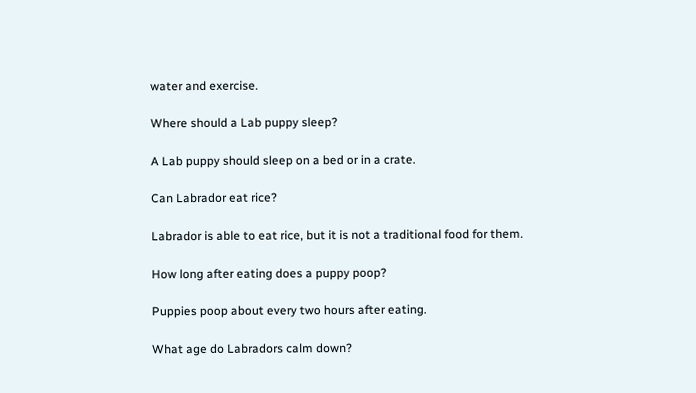water and exercise.

Where should a Lab puppy sleep?

A Lab puppy should sleep on a bed or in a crate.

Can Labrador eat rice?

Labrador is able to eat rice, but it is not a traditional food for them.

How long after eating does a puppy poop?

Puppies poop about every two hours after eating.

What age do Labradors calm down?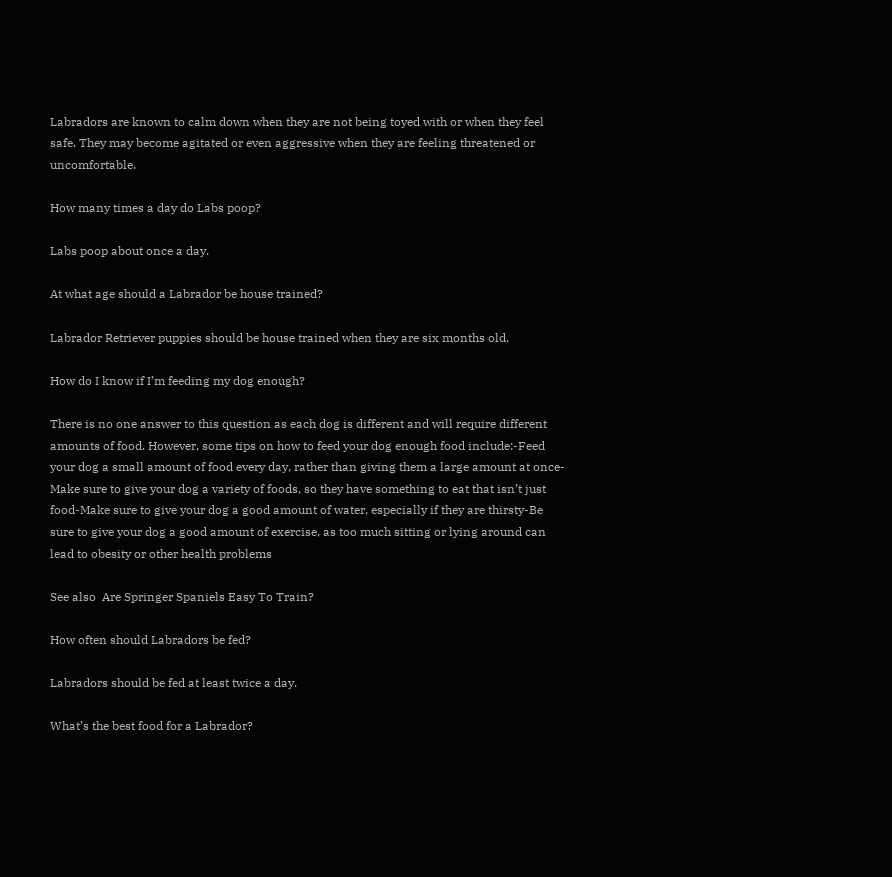Labradors are known to calm down when they are not being toyed with or when they feel safe. They may become agitated or even aggressive when they are feeling threatened or uncomfortable.

How many times a day do Labs poop?

Labs poop about once a day.

At what age should a Labrador be house trained?

Labrador Retriever puppies should be house trained when they are six months old.

How do I know if I’m feeding my dog enough?

There is no one answer to this question as each dog is different and will require different amounts of food. However, some tips on how to feed your dog enough food include:-Feed your dog a small amount of food every day, rather than giving them a large amount at once-Make sure to give your dog a variety of foods, so they have something to eat that isn’t just food-Make sure to give your dog a good amount of water, especially if they are thirsty-Be sure to give your dog a good amount of exercise, as too much sitting or lying around can lead to obesity or other health problems

See also  Are Springer Spaniels Easy To Train?

How often should Labradors be fed?

Labradors should be fed at least twice a day.

What’s the best food for a Labrador?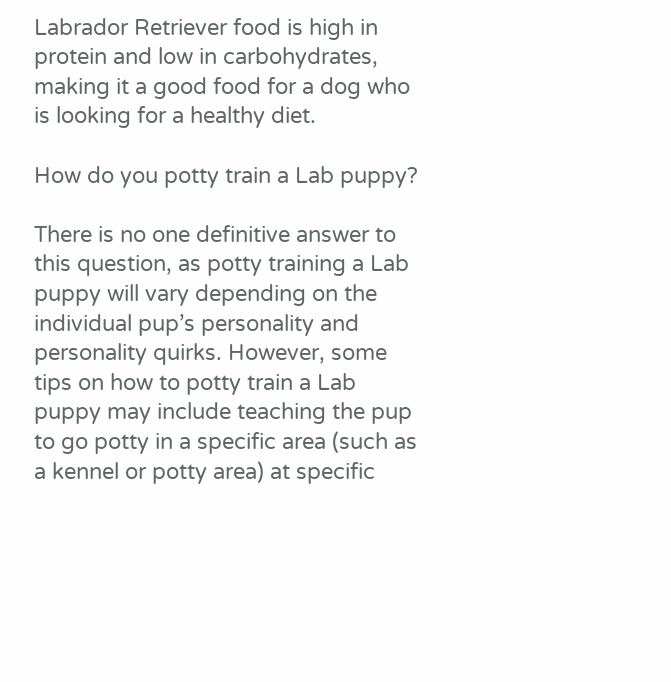Labrador Retriever food is high in protein and low in carbohydrates, making it a good food for a dog who is looking for a healthy diet.

How do you potty train a Lab puppy?

There is no one definitive answer to this question, as potty training a Lab puppy will vary depending on the individual pup’s personality and personality quirks. However, some tips on how to potty train a Lab puppy may include teaching the pup to go potty in a specific area (such as a kennel or potty area) at specific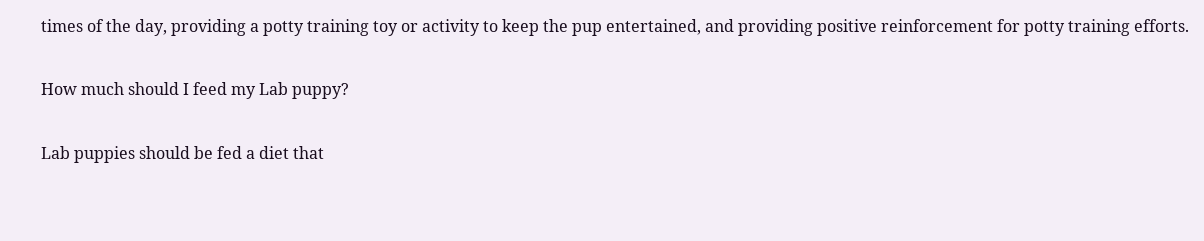times of the day, providing a potty training toy or activity to keep the pup entertained, and providing positive reinforcement for potty training efforts.

How much should I feed my Lab puppy?

Lab puppies should be fed a diet that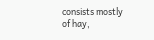consists mostly of hay,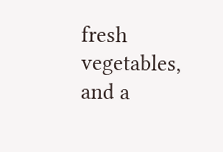fresh vegetables, and a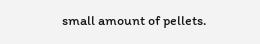small amount of pellets.